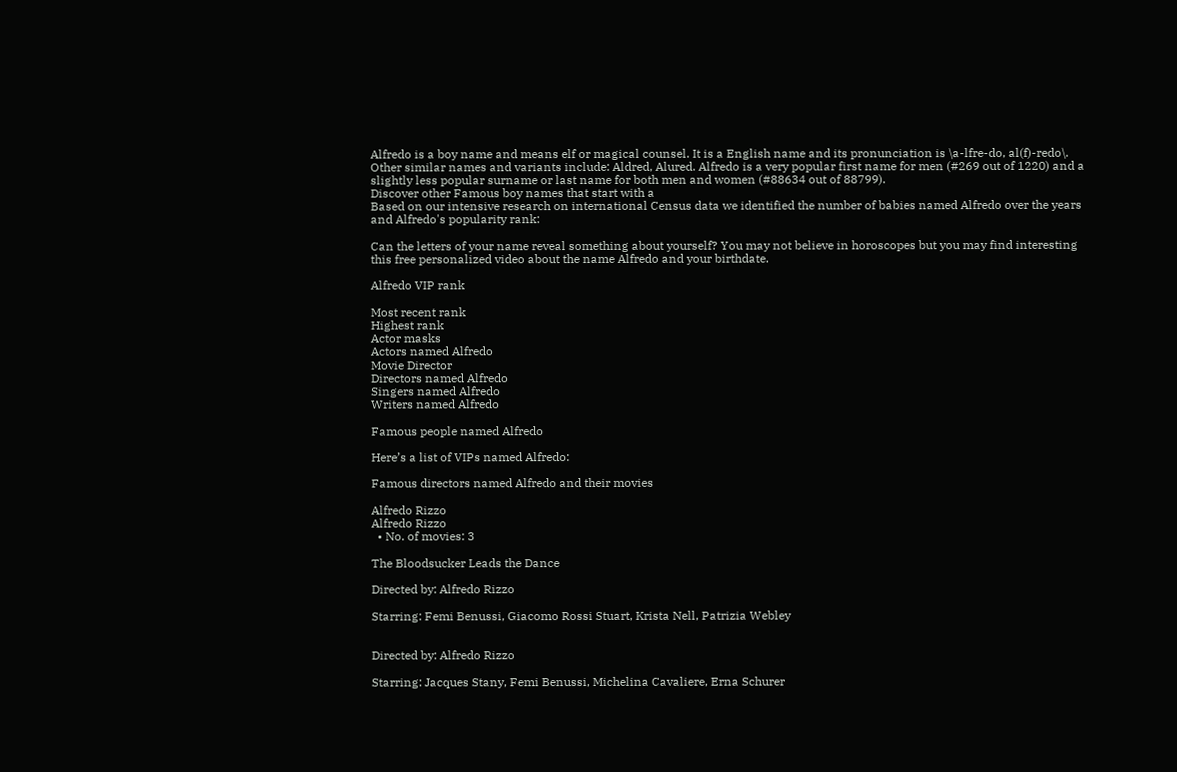Alfredo is a boy name and means elf or magical counsel. It is a English name and its pronunciation is \a-lfre-do, al(f)-redo\. Other similar names and variants include: Aldred, Alured. Alfredo is a very popular first name for men (#269 out of 1220) and a slightly less popular surname or last name for both men and women (#88634 out of 88799).
Discover other Famous boy names that start with a
Based on our intensive research on international Census data we identified the number of babies named Alfredo over the years and Alfredo's popularity rank:

Can the letters of your name reveal something about yourself? You may not believe in horoscopes but you may find interesting this free personalized video about the name Alfredo and your birthdate.

Alfredo VIP rank

Most recent rank
Highest rank
Actor masks
Actors named Alfredo
Movie Director
Directors named Alfredo
Singers named Alfredo
Writers named Alfredo

Famous people named Alfredo

Here’s a list of VIPs named Alfredo:

Famous directors named Alfredo and their movies

Alfredo Rizzo
Alfredo Rizzo
  • No. of movies: 3

The Bloodsucker Leads the Dance

Directed by: Alfredo Rizzo

Starring: Femi Benussi, Giacomo Rossi Stuart, Krista Nell, Patrizia Webley


Directed by: Alfredo Rizzo

Starring: Jacques Stany, Femi Benussi, Michelina Cavaliere, Erna Schurer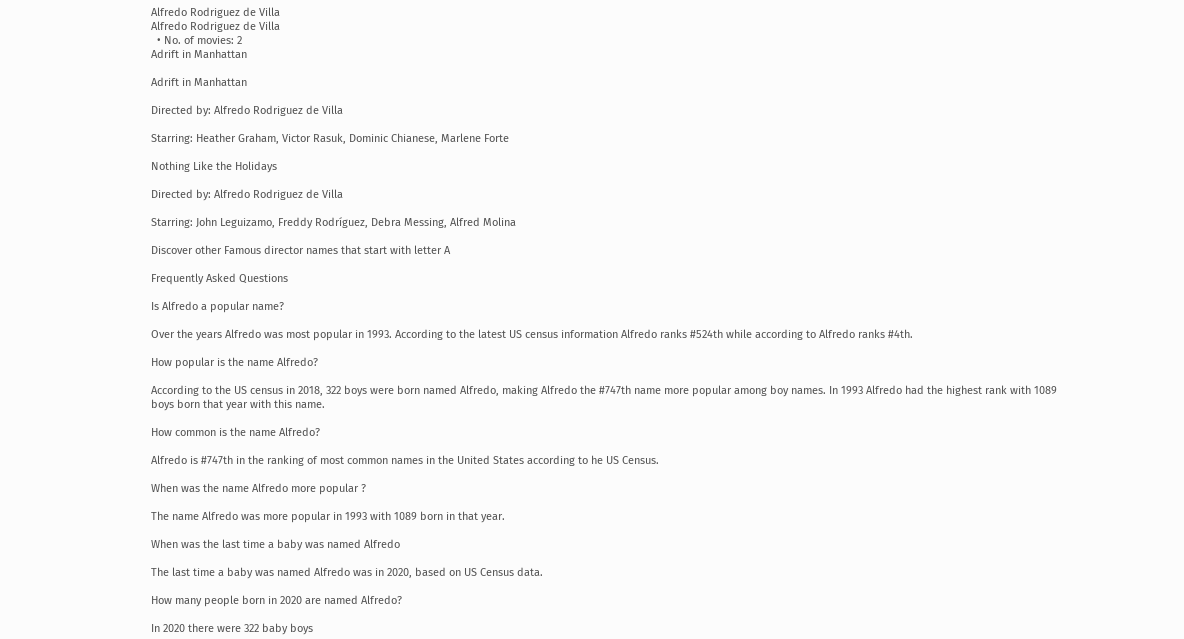Alfredo Rodriguez de Villa
Alfredo Rodriguez de Villa
  • No. of movies: 2
Adrift in Manhattan

Adrift in Manhattan

Directed by: Alfredo Rodriguez de Villa

Starring: Heather Graham, Victor Rasuk, Dominic Chianese, Marlene Forte

Nothing Like the Holidays

Directed by: Alfredo Rodriguez de Villa

Starring: John Leguizamo, Freddy Rodríguez, Debra Messing, Alfred Molina

Discover other Famous director names that start with letter A

Frequently Asked Questions

Is Alfredo a popular name?

Over the years Alfredo was most popular in 1993. According to the latest US census information Alfredo ranks #524th while according to Alfredo ranks #4th.

How popular is the name Alfredo?

According to the US census in 2018, 322 boys were born named Alfredo, making Alfredo the #747th name more popular among boy names. In 1993 Alfredo had the highest rank with 1089 boys born that year with this name.

How common is the name Alfredo?

Alfredo is #747th in the ranking of most common names in the United States according to he US Census.

When was the name Alfredo more popular ?

The name Alfredo was more popular in 1993 with 1089 born in that year.

When was the last time a baby was named Alfredo

The last time a baby was named Alfredo was in 2020, based on US Census data.

How many people born in 2020 are named Alfredo?

In 2020 there were 322 baby boys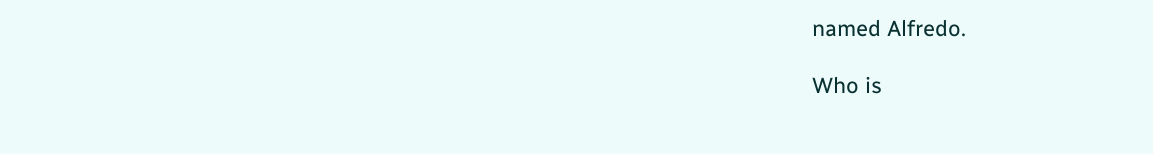named Alfredo.

Who is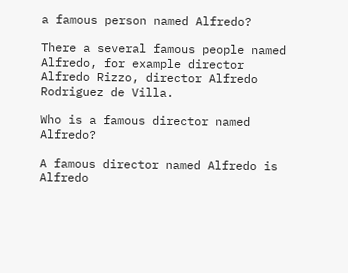a famous person named Alfredo?

There a several famous people named Alfredo, for example director Alfredo Rizzo, director Alfredo Rodriguez de Villa.

Who is a famous director named Alfredo?

A famous director named Alfredo is Alfredo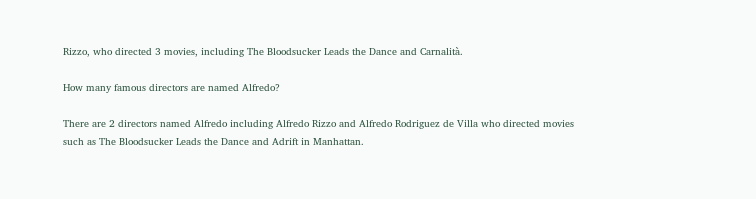Rizzo, who directed 3 movies, including The Bloodsucker Leads the Dance and Carnalità.

How many famous directors are named Alfredo?

There are 2 directors named Alfredo including Alfredo Rizzo and Alfredo Rodriguez de Villa who directed movies such as The Bloodsucker Leads the Dance and Adrift in Manhattan.